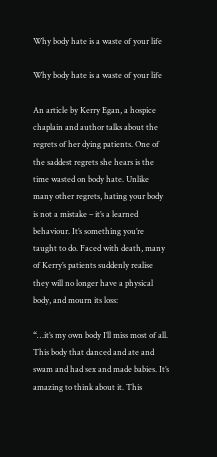Why body hate is a waste of your life

Why body hate is a waste of your life

An article by Kerry Egan, a hospice chaplain and author talks about the regrets of her dying patients. One of the saddest regrets she hears is the time wasted on body hate. Unlike many other regrets, hating your body is not a mistake – it’s a learned behaviour. It’s something you’re taught to do. Faced with death, many of Kerry’s patients suddenly realise they will no longer have a physical body, and mourn its loss:

“…it’s my own body I’ll miss most of all. This body that danced and ate and swam and had sex and made babies. It’s amazing to think about it. This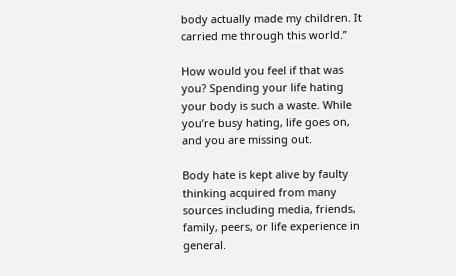body actually made my children. It carried me through this world.”

How would you feel if that was you? Spending your life hating your body is such a waste. While you’re busy hating, life goes on, and you are missing out.

Body hate is kept alive by faulty thinking acquired from many sources including media, friends, family, peers, or life experience in general.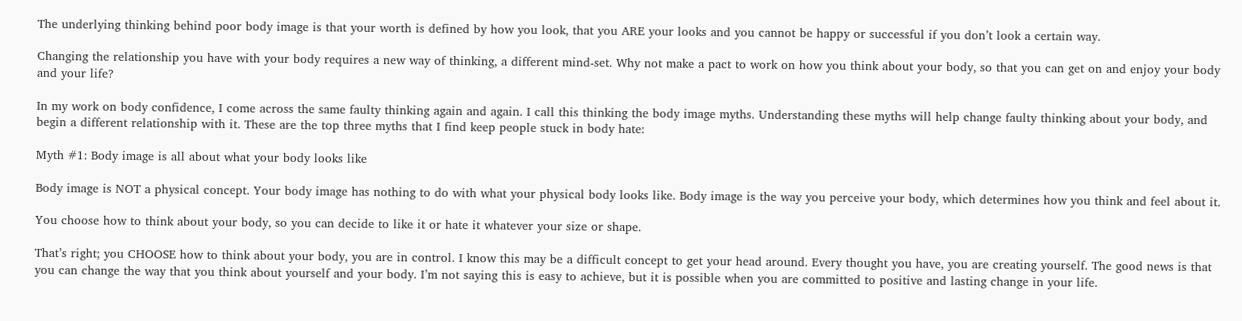The underlying thinking behind poor body image is that your worth is defined by how you look, that you ARE your looks and you cannot be happy or successful if you don’t look a certain way.

Changing the relationship you have with your body requires a new way of thinking, a different mind-set. Why not make a pact to work on how you think about your body, so that you can get on and enjoy your body and your life?

In my work on body confidence, I come across the same faulty thinking again and again. I call this thinking the body image myths. Understanding these myths will help change faulty thinking about your body, and begin a different relationship with it. These are the top three myths that I find keep people stuck in body hate:

Myth #1: Body image is all about what your body looks like

Body image is NOT a physical concept. Your body image has nothing to do with what your physical body looks like. Body image is the way you perceive your body, which determines how you think and feel about it.

You choose how to think about your body, so you can decide to like it or hate it whatever your size or shape.

That’s right; you CHOOSE how to think about your body, you are in control. I know this may be a difficult concept to get your head around. Every thought you have, you are creating yourself. The good news is that you can change the way that you think about yourself and your body. I’m not saying this is easy to achieve, but it is possible when you are committed to positive and lasting change in your life.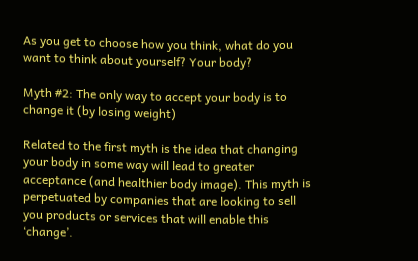As you get to choose how you think, what do you want to think about yourself? Your body?

Myth #2: The only way to accept your body is to change it (by losing weight)

Related to the first myth is the idea that changing your body in some way will lead to greater acceptance (and healthier body image). This myth is perpetuated by companies that are looking to sell you products or services that will enable this ‘change’.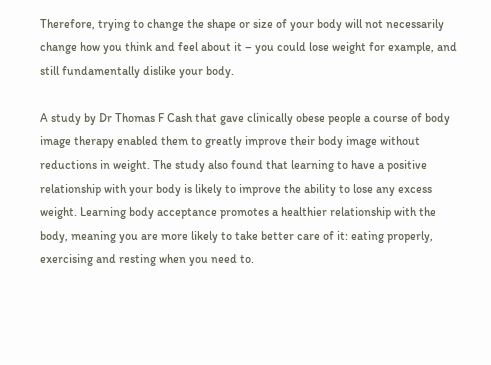Therefore, trying to change the shape or size of your body will not necessarily change how you think and feel about it – you could lose weight for example, and still fundamentally dislike your body.

A study by Dr Thomas F Cash that gave clinically obese people a course of body image therapy enabled them to greatly improve their body image without reductions in weight. The study also found that learning to have a positive relationship with your body is likely to improve the ability to lose any excess weight. Learning body acceptance promotes a healthier relationship with the body, meaning you are more likely to take better care of it: eating properly, exercising and resting when you need to.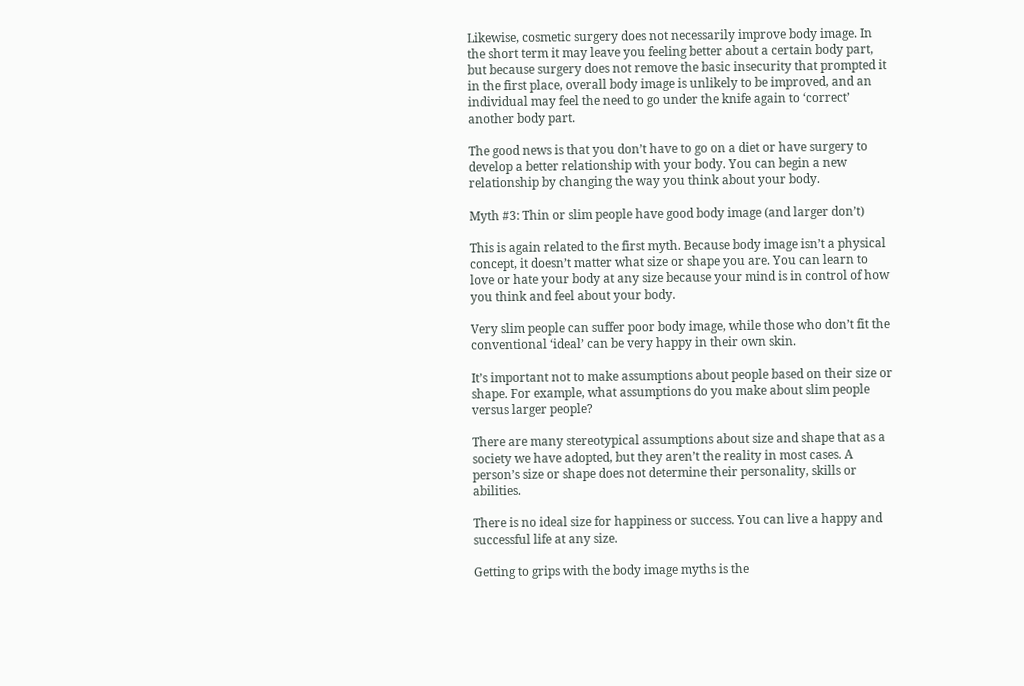Likewise, cosmetic surgery does not necessarily improve body image. In the short term it may leave you feeling better about a certain body part, but because surgery does not remove the basic insecurity that prompted it in the first place, overall body image is unlikely to be improved, and an individual may feel the need to go under the knife again to ‘correct’ another body part.

The good news is that you don’t have to go on a diet or have surgery to develop a better relationship with your body. You can begin a new relationship by changing the way you think about your body.

Myth #3: Thin or slim people have good body image (and larger don’t)

This is again related to the first myth. Because body image isn’t a physical concept, it doesn’t matter what size or shape you are. You can learn to love or hate your body at any size because your mind is in control of how you think and feel about your body.

Very slim people can suffer poor body image, while those who don’t fit the conventional ‘ideal’ can be very happy in their own skin.

It’s important not to make assumptions about people based on their size or shape. For example, what assumptions do you make about slim people versus larger people?

There are many stereotypical assumptions about size and shape that as a society we have adopted, but they aren’t the reality in most cases. A person’s size or shape does not determine their personality, skills or abilities.

There is no ideal size for happiness or success. You can live a happy and successful life at any size.

Getting to grips with the body image myths is the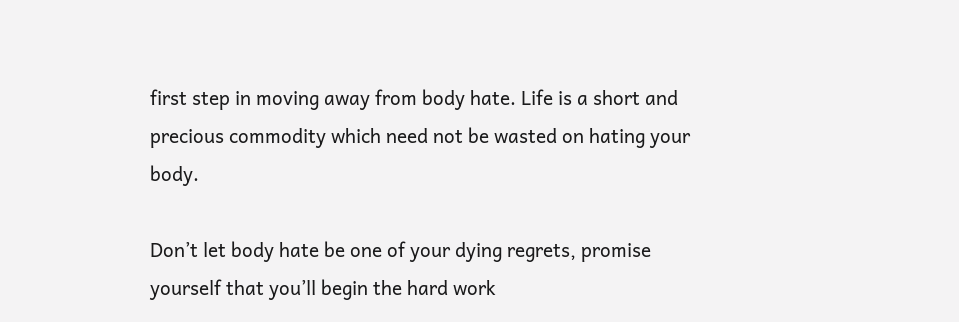first step in moving away from body hate. Life is a short and precious commodity which need not be wasted on hating your body.

Don’t let body hate be one of your dying regrets, promise yourself that you’ll begin the hard work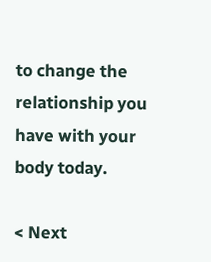to change the relationship you have with your body today.

< Next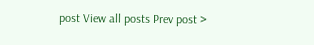post View all posts Prev post >